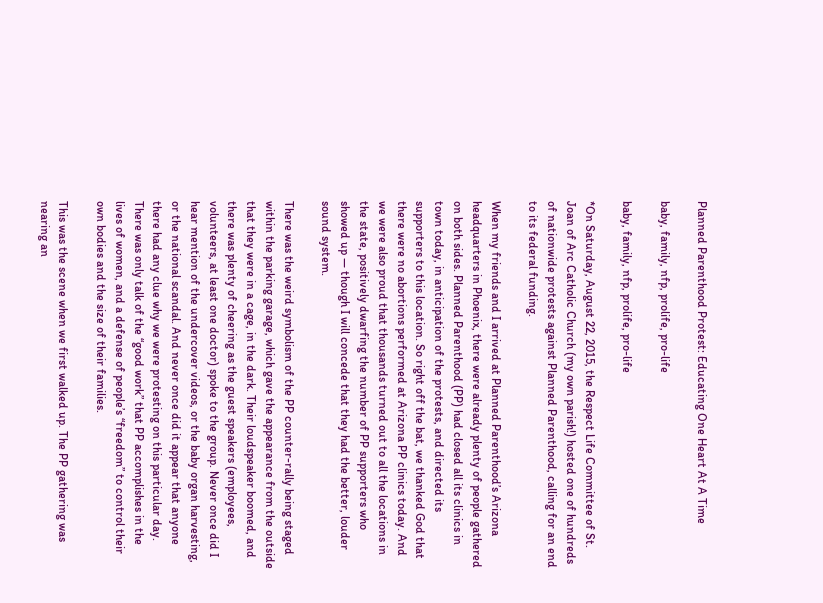Planned Parenthood Protest: Educating One Heart At A Time

baby, family, nfp, prolife, pro-life

baby, family, nfp, prolife, pro-life

*On Saturday, August 22, 2015, the Respect Life Committee of St. Joan of Arc Catholic Church (my own parish!) hosted one of hundreds of nationwide protests against Planned Parenthood, calling for an end to its federal funding.

When my friends and I arrived at Planned Parenthood’s Arizona headquarters in Phoenix, there were already plenty of people gathered on both sides. Planned Parenthood (PP) had closed all its clinics in town today, in anticipation of the protests, and directed its supporters to this location. So right off the bat, we thanked God that there were no abortions performed at Arizona PP clinics today. And we were also proud that thousands turned out to all the locations in the state, positively dwarfing the number of PP supporters who showed up — though I will concede that they had the better, louder sound system.

There was the weird symbolism of the PP counter-rally being staged within the parking garage, which gave the appearance from the outside that they were in a cage, in the dark. Their loudspeaker boomed, and there was plenty of cheering as the guest speakers (employees, volunteers, at least one doctor) spoke to the group. Never once did I hear mention of the undercover videos, or the baby organ harvesting, or the national scandal. And never once did it appear that anyone there had any clue why we were protesting on this particular day. There was only talk of the “good work” that PP accomplishes in the lives of women, and a defense of people’s “freedom” to control their own bodies and the size of their families.

This was the scene when we first walked up. The PP gathering was nearing an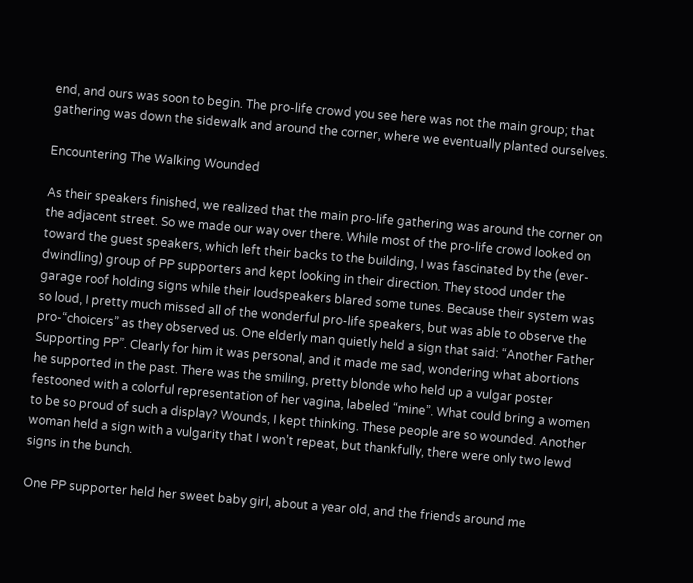end, and ours was soon to begin. The pro-life crowd you see here was not the main group; that gathering was down the sidewalk and around the corner, where we eventually planted ourselves.

Encountering The Walking Wounded

As their speakers finished, we realized that the main pro-life gathering was around the corner on the adjacent street. So we made our way over there. While most of the pro-life crowd looked on toward the guest speakers, which left their backs to the building, I was fascinated by the (ever-dwindling) group of PP supporters and kept looking in their direction. They stood under the garage roof holding signs while their loudspeakers blared some tunes. Because their system was so loud, I pretty much missed all of the wonderful pro-life speakers, but was able to observe the pro-“choicers” as they observed us. One elderly man quietly held a sign that said: “Another Father Supporting PP”. Clearly for him it was personal, and it made me sad, wondering what abortions he supported in the past. There was the smiling, pretty blonde who held up a vulgar poster festooned with a colorful representation of her vagina, labeled “mine”. What could bring a women to be so proud of such a display? Wounds, I kept thinking. These people are so wounded. Another woman held a sign with a vulgarity that I won’t repeat, but thankfully, there were only two lewd signs in the bunch.

One PP supporter held her sweet baby girl, about a year old, and the friends around me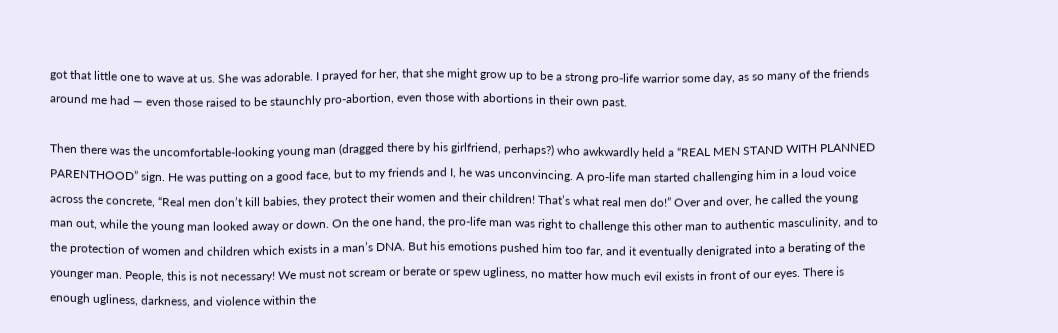got that little one to wave at us. She was adorable. I prayed for her, that she might grow up to be a strong pro-life warrior some day, as so many of the friends around me had — even those raised to be staunchly pro-abortion, even those with abortions in their own past.

Then there was the uncomfortable-looking young man (dragged there by his girlfriend, perhaps?) who awkwardly held a “REAL MEN STAND WITH PLANNED PARENTHOOD” sign. He was putting on a good face, but to my friends and I, he was unconvincing. A pro-life man started challenging him in a loud voice across the concrete, “Real men don’t kill babies, they protect their women and their children! That’s what real men do!” Over and over, he called the young man out, while the young man looked away or down. On the one hand, the pro-life man was right to challenge this other man to authentic masculinity, and to the protection of women and children which exists in a man’s DNA. But his emotions pushed him too far, and it eventually denigrated into a berating of the younger man. People, this is not necessary! We must not scream or berate or spew ugliness, no matter how much evil exists in front of our eyes. There is enough ugliness, darkness, and violence within the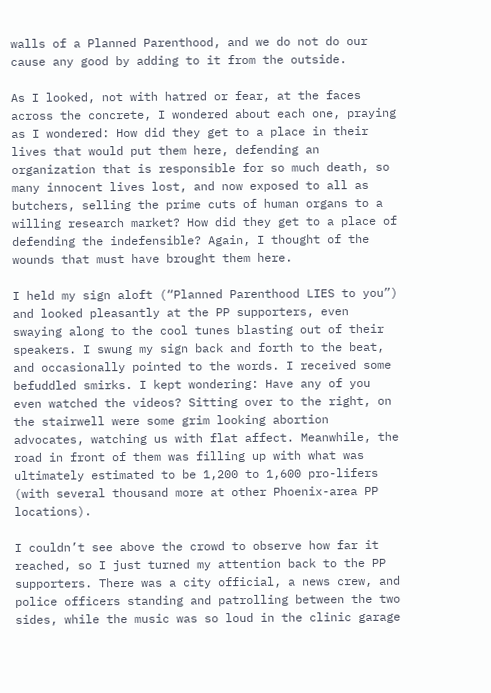walls of a Planned Parenthood, and we do not do our cause any good by adding to it from the outside.

As I looked, not with hatred or fear, at the faces across the concrete, I wondered about each one, praying as I wondered: How did they get to a place in their lives that would put them here, defending an organization that is responsible for so much death, so many innocent lives lost, and now exposed to all as butchers, selling the prime cuts of human organs to a willing research market? How did they get to a place of defending the indefensible? Again, I thought of the wounds that must have brought them here.

I held my sign aloft (“Planned Parenthood LIES to you”) and looked pleasantly at the PP supporters, even swaying along to the cool tunes blasting out of their speakers. I swung my sign back and forth to the beat, and occasionally pointed to the words. I received some befuddled smirks. I kept wondering: Have any of you even watched the videos? Sitting over to the right, on the stairwell were some grim looking abortion advocates, watching us with flat affect. Meanwhile, the road in front of them was filling up with what was ultimately estimated to be 1,200 to 1,600 pro-lifers (with several thousand more at other Phoenix-area PP locations).

I couldn’t see above the crowd to observe how far it reached, so I just turned my attention back to the PP supporters. There was a city official, a news crew, and police officers standing and patrolling between the two sides, while the music was so loud in the clinic garage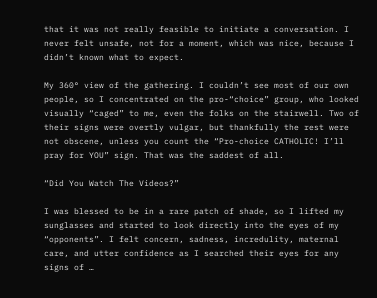that it was not really feasible to initiate a conversation. I never felt unsafe, not for a moment, which was nice, because I didn’t known what to expect.

My 360° view of the gathering. I couldn’t see most of our own people, so I concentrated on the pro-“choice” group, who looked visually “caged” to me, even the folks on the stairwell. Two of their signs were overtly vulgar, but thankfully the rest were not obscene, unless you count the “Pro-choice CATHOLIC! I’ll pray for YOU” sign. That was the saddest of all.

“Did You Watch The Videos?”

I was blessed to be in a rare patch of shade, so I lifted my sunglasses and started to look directly into the eyes of my “opponents”. I felt concern, sadness, incredulity, maternal care, and utter confidence as I searched their eyes for any signs of …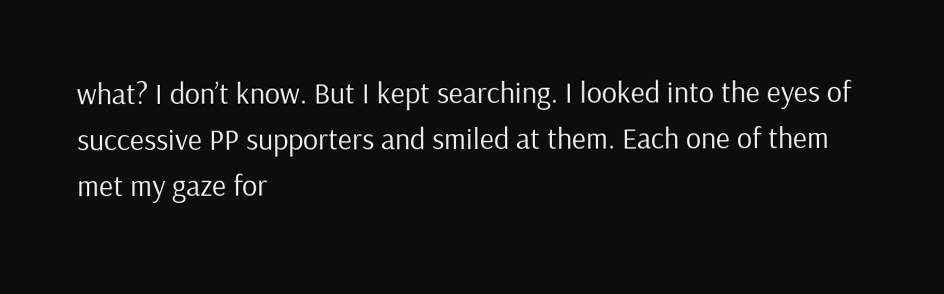what? I don’t know. But I kept searching. I looked into the eyes of successive PP supporters and smiled at them. Each one of them met my gaze for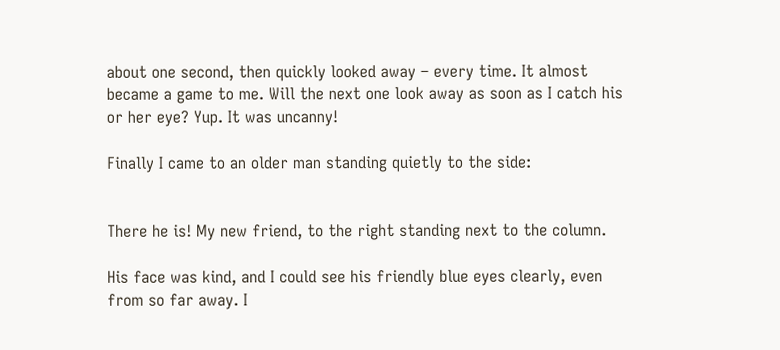about one second, then quickly looked away – every time. It almost became a game to me. Will the next one look away as soon as I catch his or her eye? Yup. It was uncanny!

Finally I came to an older man standing quietly to the side:


There he is! My new friend, to the right standing next to the column.

His face was kind, and I could see his friendly blue eyes clearly, even from so far away. I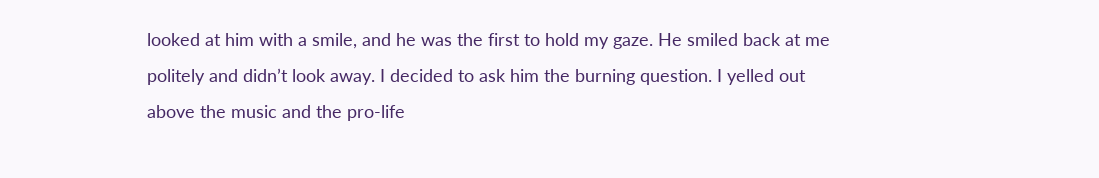looked at him with a smile, and he was the first to hold my gaze. He smiled back at me politely and didn’t look away. I decided to ask him the burning question. I yelled out above the music and the pro-life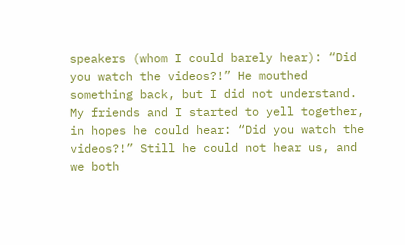speakers (whom I could barely hear): “Did you watch the videos?!” He mouthed something back, but I did not understand. My friends and I started to yell together, in hopes he could hear: “Did you watch the videos?!” Still he could not hear us, and we both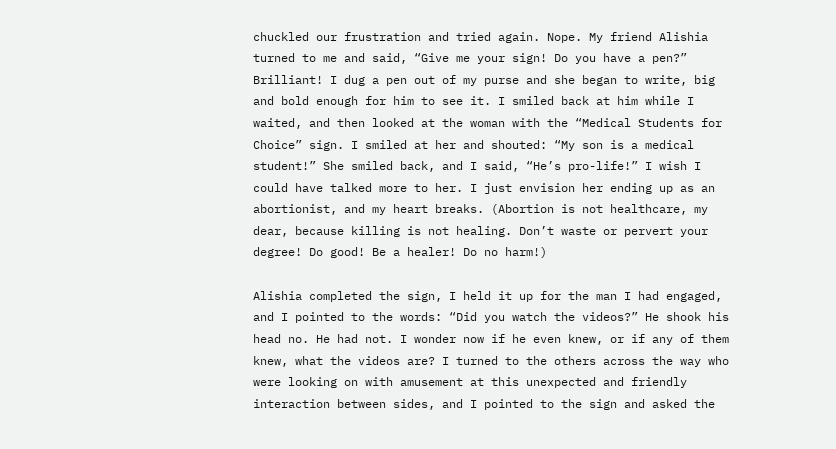chuckled our frustration and tried again. Nope. My friend Alishia turned to me and said, “Give me your sign! Do you have a pen?” Brilliant! I dug a pen out of my purse and she began to write, big and bold enough for him to see it. I smiled back at him while I waited, and then looked at the woman with the “Medical Students for Choice” sign. I smiled at her and shouted: “My son is a medical student!” She smiled back, and I said, “He’s pro-life!” I wish I could have talked more to her. I just envision her ending up as an abortionist, and my heart breaks. (Abortion is not healthcare, my dear, because killing is not healing. Don’t waste or pervert your degree! Do good! Be a healer! Do no harm!)

Alishia completed the sign, I held it up for the man I had engaged, and I pointed to the words: “Did you watch the videos?” He shook his head no. He had not. I wonder now if he even knew, or if any of them knew, what the videos are? I turned to the others across the way who were looking on with amusement at this unexpected and friendly interaction between sides, and I pointed to the sign and asked the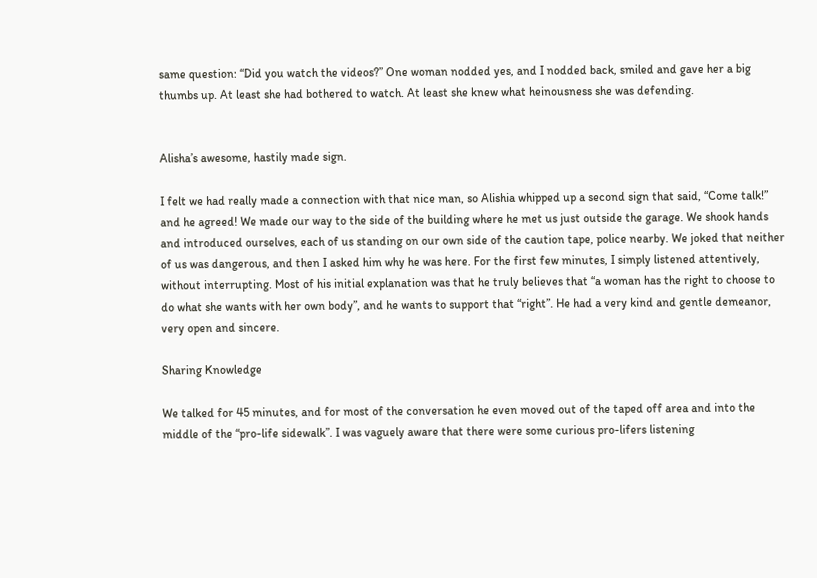same question: “Did you watch the videos?” One woman nodded yes, and I nodded back, smiled and gave her a big thumbs up. At least she had bothered to watch. At least she knew what heinousness she was defending.


Alisha’s awesome, hastily made sign.

I felt we had really made a connection with that nice man, so Alishia whipped up a second sign that said, “Come talk!” and he agreed! We made our way to the side of the building where he met us just outside the garage. We shook hands and introduced ourselves, each of us standing on our own side of the caution tape, police nearby. We joked that neither of us was dangerous, and then I asked him why he was here. For the first few minutes, I simply listened attentively, without interrupting. Most of his initial explanation was that he truly believes that “a woman has the right to choose to do what she wants with her own body”, and he wants to support that “right”. He had a very kind and gentle demeanor, very open and sincere.

Sharing Knowledge

We talked for 45 minutes, and for most of the conversation he even moved out of the taped off area and into the middle of the “pro-life sidewalk”. I was vaguely aware that there were some curious pro-lifers listening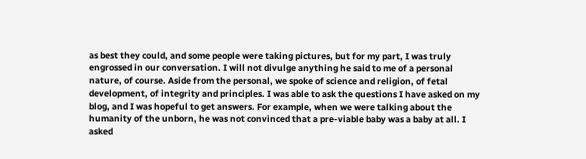as best they could, and some people were taking pictures, but for my part, I was truly engrossed in our conversation. I will not divulge anything he said to me of a personal nature, of course. Aside from the personal, we spoke of science and religion, of fetal development, of integrity and principles. I was able to ask the questions I have asked on my blog, and I was hopeful to get answers. For example, when we were talking about the humanity of the unborn, he was not convinced that a pre-viable baby was a baby at all. I asked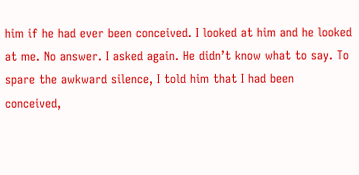him if he had ever been conceived. I looked at him and he looked at me. No answer. I asked again. He didn’t know what to say. To spare the awkward silence, I told him that I had been conceived,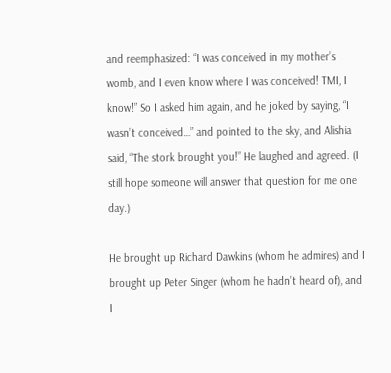and reemphasized: “I was conceived in my mother’s womb, and I even know where I was conceived! TMI, I know!” So I asked him again, and he joked by saying, “I wasn’t conceived…” and pointed to the sky, and Alishia said, “The stork brought you!” He laughed and agreed. (I still hope someone will answer that question for me one day.)

He brought up Richard Dawkins (whom he admires) and I brought up Peter Singer (whom he hadn’t heard of), and I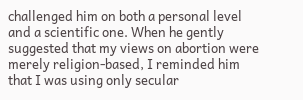challenged him on both a personal level and a scientific one. When he gently suggested that my views on abortion were merely religion-based, I reminded him that I was using only secular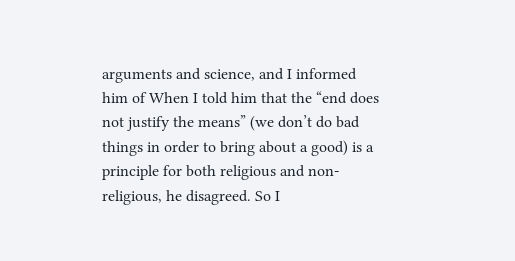arguments and science, and I informed him of When I told him that the “end does not justify the means” (we don’t do bad things in order to bring about a good) is a principle for both religious and non-religious, he disagreed. So I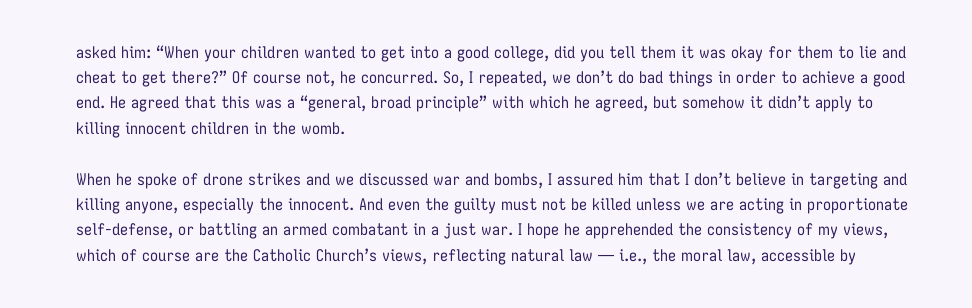asked him: “When your children wanted to get into a good college, did you tell them it was okay for them to lie and cheat to get there?” Of course not, he concurred. So, I repeated, we don’t do bad things in order to achieve a good end. He agreed that this was a “general, broad principle” with which he agreed, but somehow it didn’t apply to killing innocent children in the womb.

When he spoke of drone strikes and we discussed war and bombs, I assured him that I don’t believe in targeting and killing anyone, especially the innocent. And even the guilty must not be killed unless we are acting in proportionate self-defense, or battling an armed combatant in a just war. I hope he apprehended the consistency of my views, which of course are the Catholic Church’s views, reflecting natural law — i.e., the moral law, accessible by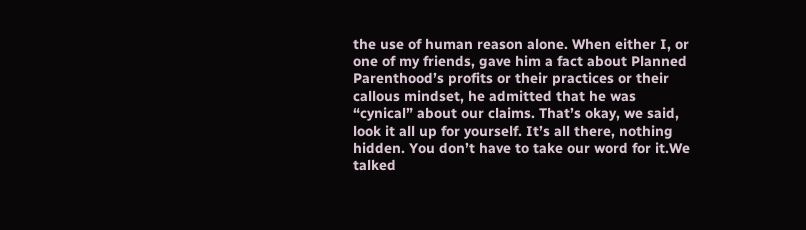the use of human reason alone. When either I, or one of my friends, gave him a fact about Planned Parenthood’s profits or their practices or their callous mindset, he admitted that he was “cynical” about our claims. That’s okay, we said, look it all up for yourself. It’s all there, nothing hidden. You don’t have to take our word for it.We talked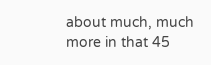about much, much more in that 45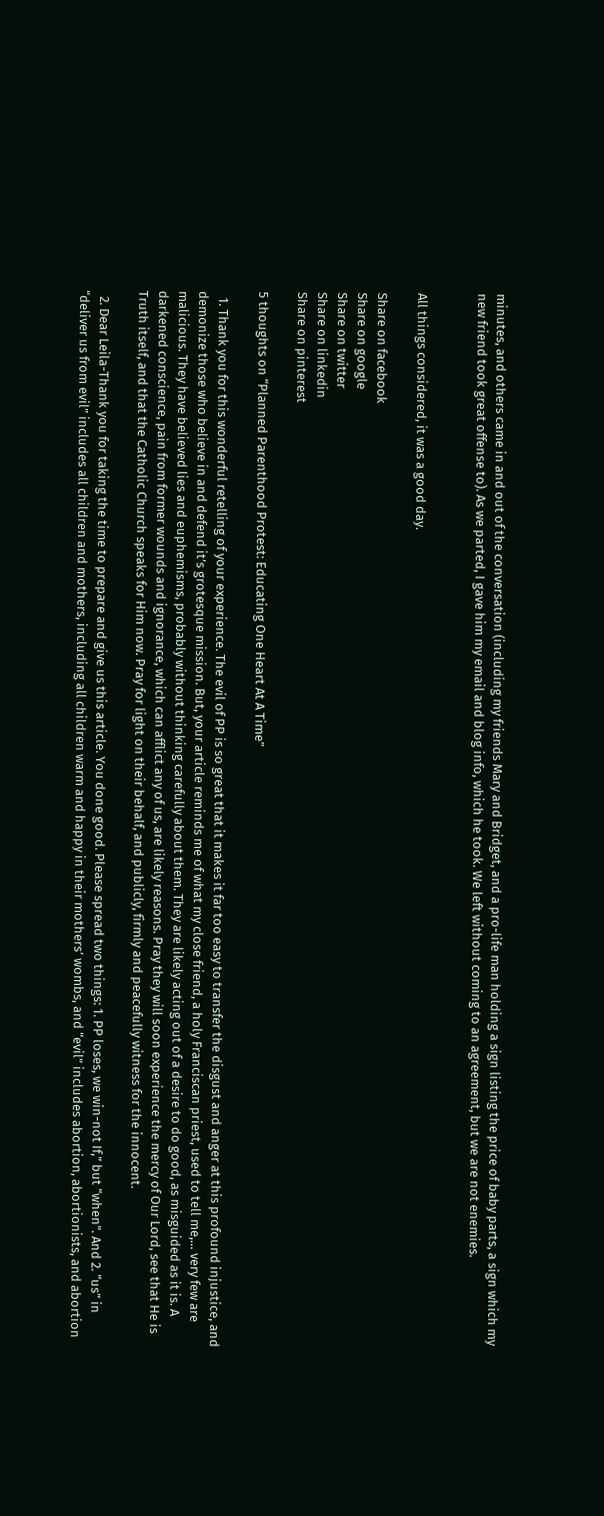minutes, and others came in and out of the conversation (including my friends Mary and Bridget, and a pro-life man holding a sign listing the price of baby parts, a sign which my new friend took great offense to). As we parted, I gave him my email and blog info, which he took. We left without coming to an agreement, but we are not enemies.


All things considered, it was a good day.

Share on facebook
Share on google
Share on twitter
Share on linkedin
Share on pinterest

5 thoughts on “Planned Parenthood Protest: Educating One Heart At A Time”

  1. Thank you for this wonderful retelling of your experience. The evil of PP is so great that it makes it far too easy to transfer the disgust and anger at this profound injustice, and demonize those who believe in and defend it’s grotesque mission. But, your article reminds me of what my close friend, a holy Franciscan priest, used to tell me,… very few are malicious. They have believed lies and euphemisms, probably without thinking carefully about them. They are likely acting out of a desire to do good, as misguided as it is. A darkened conscience, pain from former wounds and ignorance, which can afflict any of us, are likely reasons. Pray they will soon experience the mercy of Our Lord, see that He is Truth itself, and that the Catholic Church speaks for Him now. Pray for light on their behalf, and publicly, firmly and peacefully witness for the innocent.

  2. Dear Leila-Thank you for taking the time to prepare and give us this article. You done good. Please spread two things: 1. PP loses, we win-not If,” but “when”. And 2. “us” in “deliver us from evil” includes all children and mothers, including all children warm and happy in their mothers’ wombs, and “evil” includes abortion, abortionists, and abortion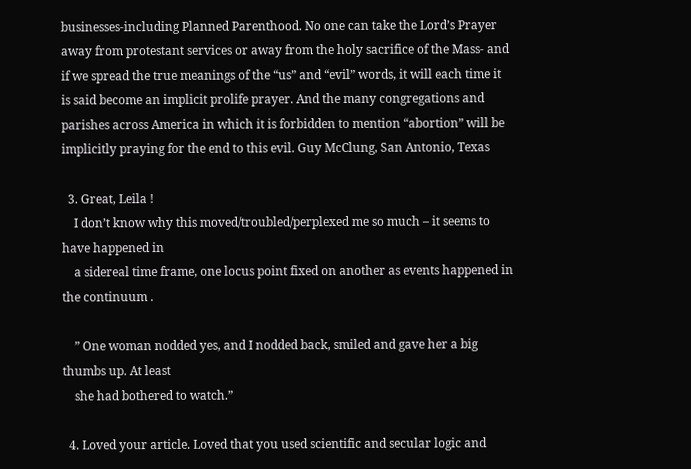businesses-including Planned Parenthood. No one can take the Lord’s Prayer away from protestant services or away from the holy sacrifice of the Mass- and if we spread the true meanings of the “us” and “evil” words, it will each time it is said become an implicit prolife prayer. And the many congregations and parishes across America in which it is forbidden to mention “abortion” will be implicitly praying for the end to this evil. Guy McClung, San Antonio, Texas

  3. Great, Leila !
    I don’t know why this moved/troubled/perplexed me so much – it seems to have happened in
    a sidereal time frame, one locus point fixed on another as events happened in the continuum .

    ” One woman nodded yes, and I nodded back, smiled and gave her a big thumbs up. At least
    she had bothered to watch.”

  4. Loved your article. Loved that you used scientific and secular logic and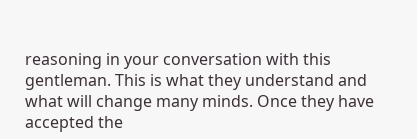reasoning in your conversation with this gentleman. This is what they understand and what will change many minds. Once they have accepted the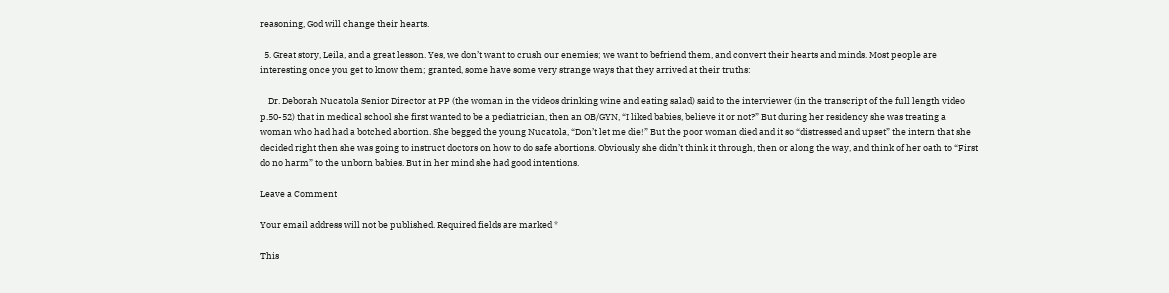reasoning, God will change their hearts.

  5. Great story, Leila, and a great lesson. Yes, we don’t want to crush our enemies; we want to befriend them, and convert their hearts and minds. Most people are interesting once you get to know them; granted, some have some very strange ways that they arrived at their truths:

    Dr. Deborah Nucatola Senior Director at PP (the woman in the videos drinking wine and eating salad) said to the interviewer (in the transcript of the full length video p.50-52) that in medical school she first wanted to be a pediatrician, then an OB/GYN, “I liked babies, believe it or not?” But during her residency she was treating a woman who had had a botched abortion. She begged the young Nucatola, “Don’t let me die!” But the poor woman died and it so “distressed and upset” the intern that she decided right then she was going to instruct doctors on how to do safe abortions. Obviously she didn’t think it through, then or along the way, and think of her oath to “First do no harm” to the unborn babies. But in her mind she had good intentions.

Leave a Comment

Your email address will not be published. Required fields are marked *

This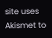site uses Akismet to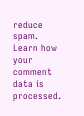reduce spam. Learn how your comment data is processed.